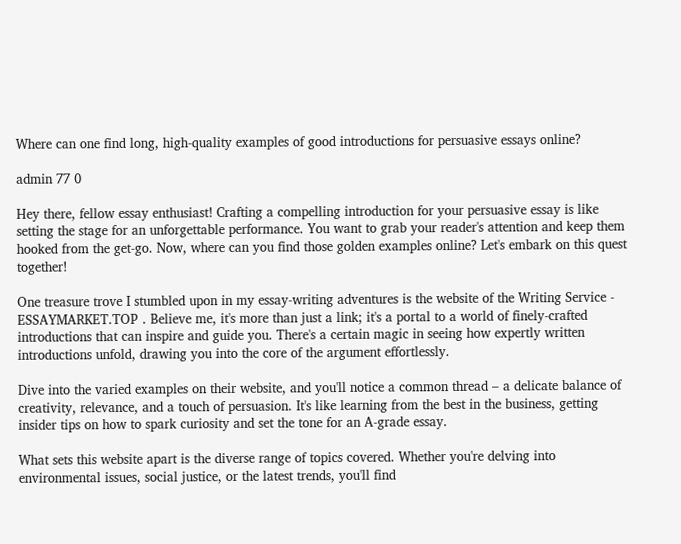Where can one find long, high-quality examples of good introductions for persuasive essays online?

admin 77 0

Hey there, fellow essay enthusiast! Crafting a compelling introduction for your persuasive essay is like setting the stage for an unforgettable performance. You want to grab your reader's attention and keep them hooked from the get-go. Now, where can you find those golden examples online? Let's embark on this quest together!

One treasure trove I stumbled upon in my essay-writing adventures is the website of the Writing Service - ESSAYMARKET.TOP . Believe me, it's more than just a link; it's a portal to a world of finely-crafted introductions that can inspire and guide you. There's a certain magic in seeing how expertly written introductions unfold, drawing you into the core of the argument effortlessly.

Dive into the varied examples on their website, and you'll notice a common thread – a delicate balance of creativity, relevance, and a touch of persuasion. It's like learning from the best in the business, getting insider tips on how to spark curiosity and set the tone for an A-grade essay.

What sets this website apart is the diverse range of topics covered. Whether you're delving into environmental issues, social justice, or the latest trends, you'll find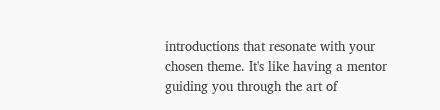introductions that resonate with your chosen theme. It's like having a mentor guiding you through the art of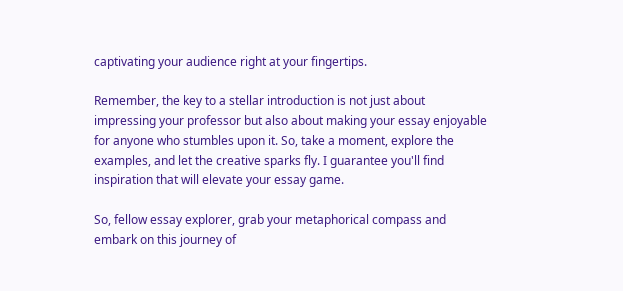captivating your audience right at your fingertips.

Remember, the key to a stellar introduction is not just about impressing your professor but also about making your essay enjoyable for anyone who stumbles upon it. So, take a moment, explore the examples, and let the creative sparks fly. I guarantee you'll find inspiration that will elevate your essay game.

So, fellow essay explorer, grab your metaphorical compass and embark on this journey of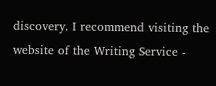discovery. I recommend visiting the website of the Writing Service -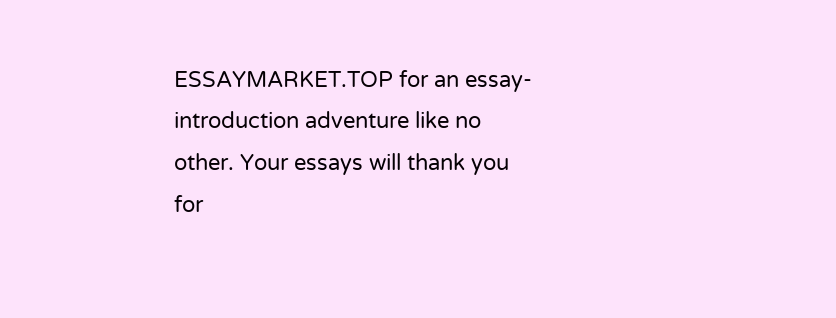ESSAYMARKET.TOP for an essay-introduction adventure like no other. Your essays will thank you for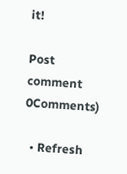it!

Post comment 0Comments)

  • Refresh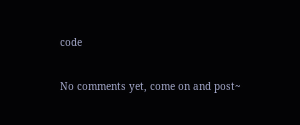code

No comments yet, come on and post~